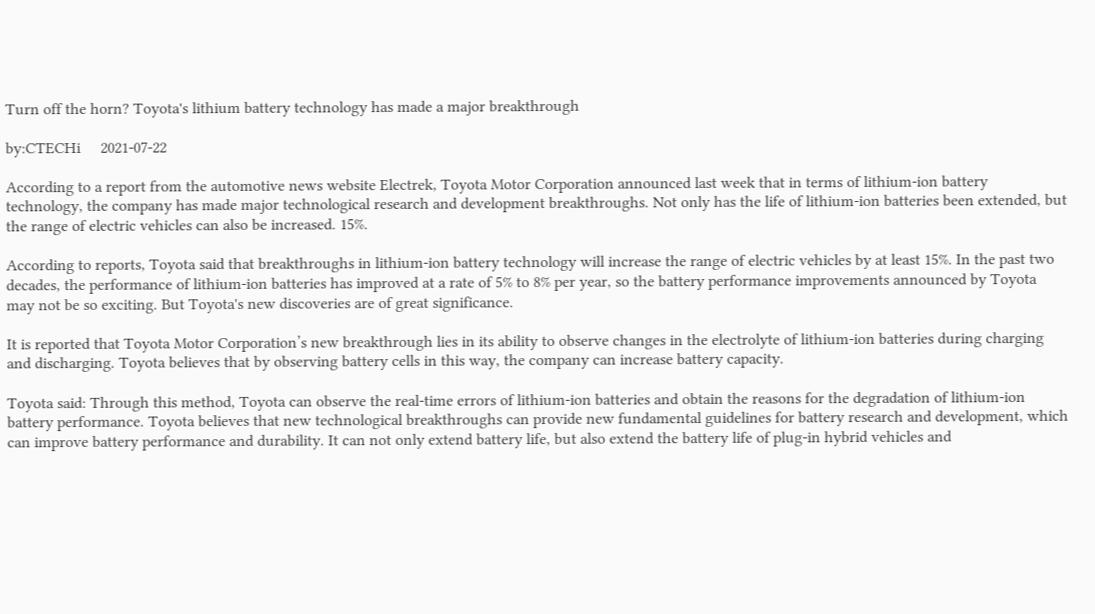Turn off the horn? Toyota's lithium battery technology has made a major breakthrough

by:CTECHi     2021-07-22

According to a report from the automotive news website Electrek, Toyota Motor Corporation announced last week that in terms of lithium-ion battery technology, the company has made major technological research and development breakthroughs. Not only has the life of lithium-ion batteries been extended, but the range of electric vehicles can also be increased. 15%.

According to reports, Toyota said that breakthroughs in lithium-ion battery technology will increase the range of electric vehicles by at least 15%. In the past two decades, the performance of lithium-ion batteries has improved at a rate of 5% to 8% per year, so the battery performance improvements announced by Toyota may not be so exciting. But Toyota's new discoveries are of great significance.

It is reported that Toyota Motor Corporation’s new breakthrough lies in its ability to observe changes in the electrolyte of lithium-ion batteries during charging and discharging. Toyota believes that by observing battery cells in this way, the company can increase battery capacity.

Toyota said: Through this method, Toyota can observe the real-time errors of lithium-ion batteries and obtain the reasons for the degradation of lithium-ion battery performance. Toyota believes that new technological breakthroughs can provide new fundamental guidelines for battery research and development, which can improve battery performance and durability. It can not only extend battery life, but also extend the battery life of plug-in hybrid vehicles and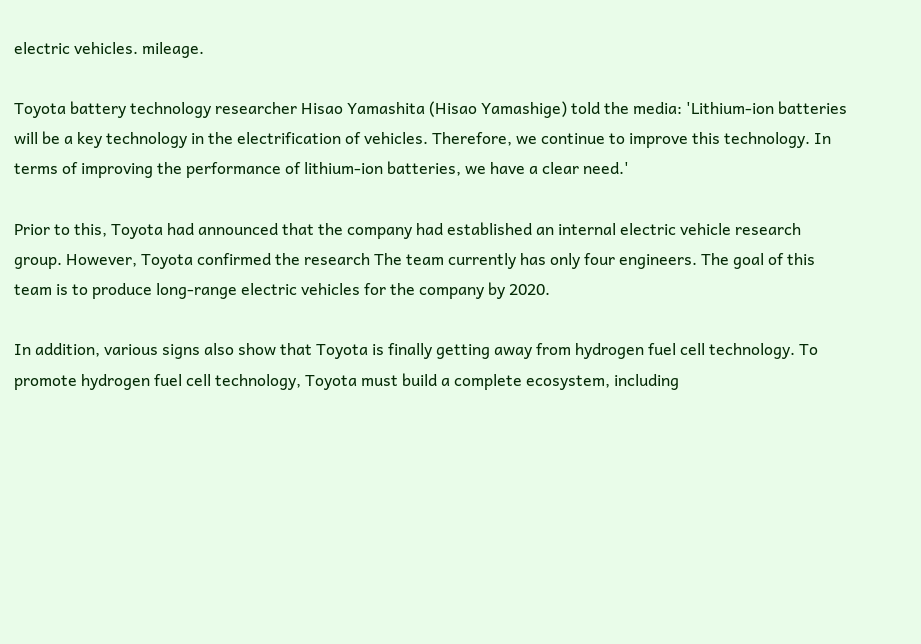electric vehicles. mileage.

Toyota battery technology researcher Hisao Yamashita (Hisao Yamashige) told the media: 'Lithium-ion batteries will be a key technology in the electrification of vehicles. Therefore, we continue to improve this technology. In terms of improving the performance of lithium-ion batteries, we have a clear need.'

Prior to this, Toyota had announced that the company had established an internal electric vehicle research group. However, Toyota confirmed the research The team currently has only four engineers. The goal of this team is to produce long-range electric vehicles for the company by 2020.

In addition, various signs also show that Toyota is finally getting away from hydrogen fuel cell technology. To promote hydrogen fuel cell technology, Toyota must build a complete ecosystem, including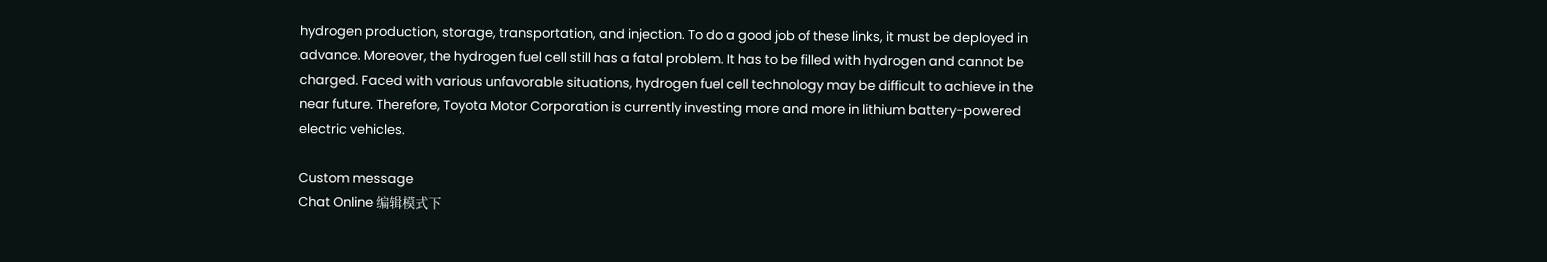hydrogen production, storage, transportation, and injection. To do a good job of these links, it must be deployed in advance. Moreover, the hydrogen fuel cell still has a fatal problem. It has to be filled with hydrogen and cannot be charged. Faced with various unfavorable situations, hydrogen fuel cell technology may be difficult to achieve in the near future. Therefore, Toyota Motor Corporation is currently investing more and more in lithium battery-powered electric vehicles.

Custom message
Chat Online 编辑模式下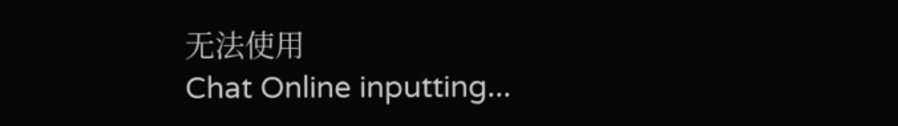无法使用
Chat Online inputting...